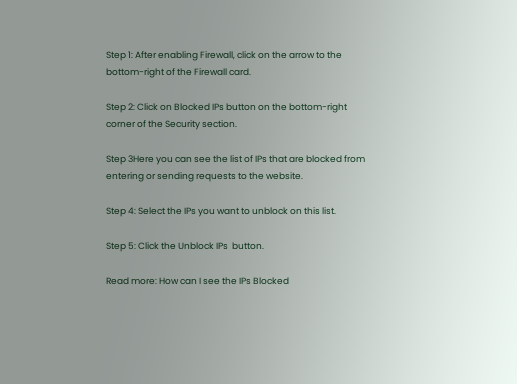Step 1: After enabling Firewall, click on the arrow to the bottom-right of the Firewall card.

Step 2: Click on Blocked IPs button on the bottom-right corner of the Security section.

Step 3Here you can see the list of IPs that are blocked from entering or sending requests to the website.

Step 4: Select the IPs you want to unblock on this list.

Step 5: Click the Unblock IPs  button.

Read more: How can I see the IPs Blocked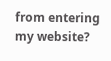from entering my website?